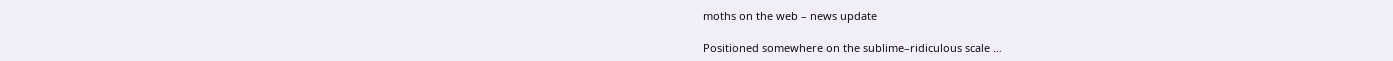moths on the web – news update

Positioned somewhere on the sublime–ridiculous scale …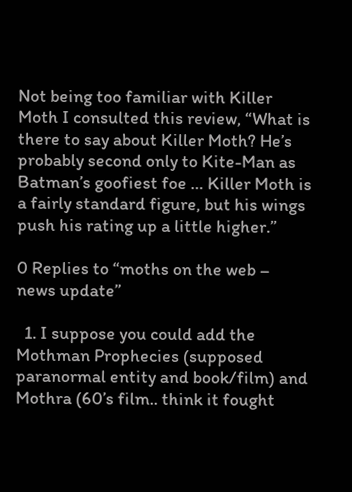Not being too familiar with Killer Moth I consulted this review, “What is there to say about Killer Moth? He’s probably second only to Kite-Man as Batman’s goofiest foe … Killer Moth is a fairly standard figure, but his wings push his rating up a little higher.”

0 Replies to “moths on the web – news update”

  1. I suppose you could add the Mothman Prophecies (supposed paranormal entity and book/film) and Mothra (60’s film.. think it fought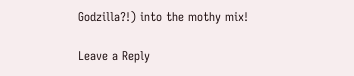Godzilla?!) into the mothy mix!

Leave a Reply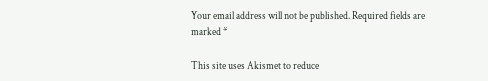Your email address will not be published. Required fields are marked *

This site uses Akismet to reduce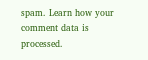spam. Learn how your comment data is processed.